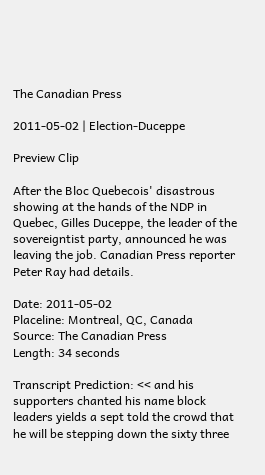The Canadian Press

2011-05-02 | Election-Duceppe

Preview Clip

After the Bloc Quebecois' disastrous showing at the hands of the NDP in Quebec, Gilles Duceppe, the leader of the sovereigntist party, announced he was leaving the job. Canadian Press reporter Peter Ray had details.

Date: 2011-05-02
Placeline: Montreal, QC, Canada
Source: The Canadian Press
Length: 34 seconds

Transcript Prediction: << and his supporters chanted his name block leaders yields a sept told the crowd that he will be stepping down the sixty three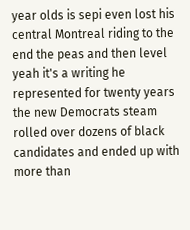year olds is sepi even lost his central Montreal riding to the end the peas and then level yeah it's a writing he represented for twenty years the new Democrats steam rolled over dozens of black candidates and ended up with more than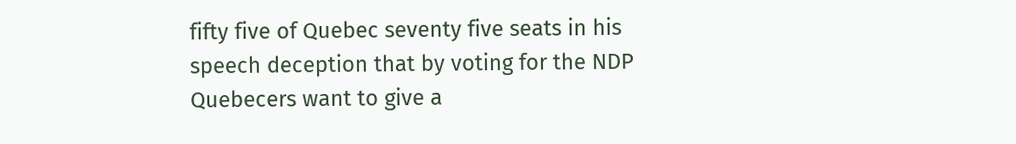fifty five of Quebec seventy five seats in his speech deception that by voting for the NDP Quebecers want to give a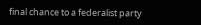final chance to a federalist party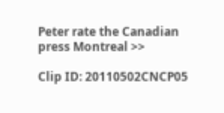Peter rate the Canadian press Montreal >>

Clip ID: 20110502CNCP05